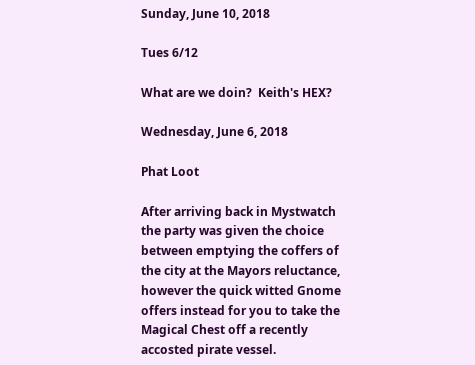Sunday, June 10, 2018

Tues 6/12

What are we doin?  Keith's HEX?

Wednesday, June 6, 2018

Phat Loot

After arriving back in Mystwatch the party was given the choice between emptying the coffers of the city at the Mayors reluctance, however the quick witted Gnome offers instead for you to take the Magical Chest off a recently accosted pirate vessel.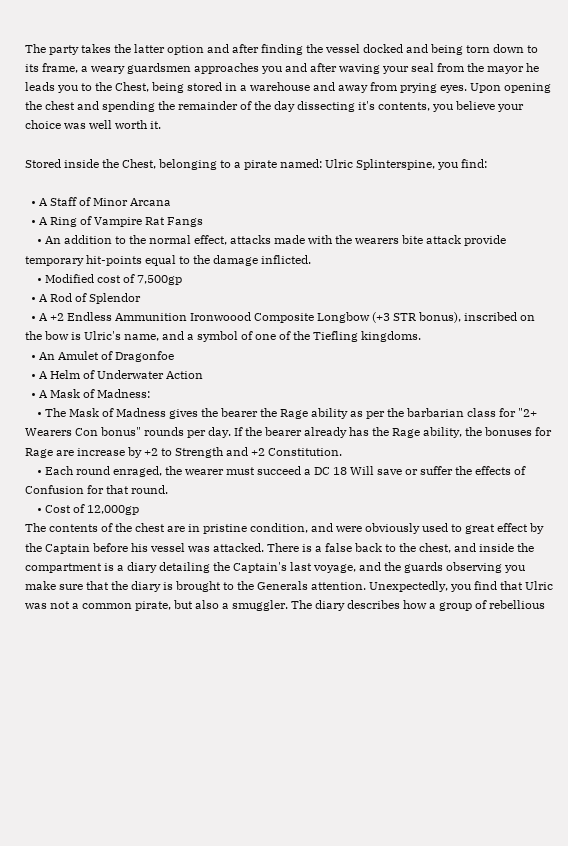The party takes the latter option and after finding the vessel docked and being torn down to its frame, a weary guardsmen approaches you and after waving your seal from the mayor he leads you to the Chest, being stored in a warehouse and away from prying eyes. Upon opening the chest and spending the remainder of the day dissecting it's contents, you believe your choice was well worth it.

Stored inside the Chest, belonging to a pirate named: Ulric Splinterspine, you find:

  • A Staff of Minor Arcana
  • A Ring of Vampire Rat Fangs
    • An addition to the normal effect, attacks made with the wearers bite attack provide temporary hit-points equal to the damage inflicted.
    • Modified cost of 7,500gp
  • A Rod of Splendor
  • A +2 Endless Ammunition Ironwoood Composite Longbow (+3 STR bonus), inscribed on the bow is Ulric's name, and a symbol of one of the Tiefling kingdoms.
  • An Amulet of Dragonfoe
  • A Helm of Underwater Action
  • A Mask of Madness:
    • The Mask of Madness gives the bearer the Rage ability as per the barbarian class for "2+ Wearers Con bonus" rounds per day. If the bearer already has the Rage ability, the bonuses for Rage are increase by +2 to Strength and +2 Constitution.
    • Each round enraged, the wearer must succeed a DC 18 Will save or suffer the effects of Confusion for that round.
    • Cost of 12,000gp
The contents of the chest are in pristine condition, and were obviously used to great effect by the Captain before his vessel was attacked. There is a false back to the chest, and inside the compartment is a diary detailing the Captain's last voyage, and the guards observing you make sure that the diary is brought to the Generals attention. Unexpectedly, you find that Ulric was not a common pirate, but also a smuggler. The diary describes how a group of rebellious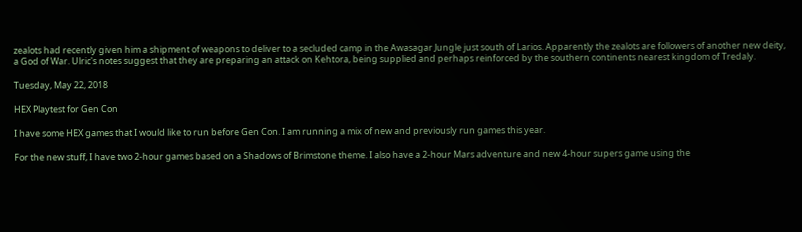zealots had recently given him a shipment of weapons to deliver to a secluded camp in the Awasagar Jungle just south of Larios. Apparently the zealots are followers of another new deity, a God of War. Ulric's notes suggest that they are preparing an attack on Kehtora, being supplied and perhaps reinforced by the southern continents nearest kingdom of Tredaly.

Tuesday, May 22, 2018

HEX Playtest for Gen Con

I have some HEX games that I would like to run before Gen Con. I am running a mix of new and previously run games this year.

For the new stuff, I have two 2-hour games based on a Shadows of Brimstone theme. I also have a 2-hour Mars adventure and new 4-hour supers game using the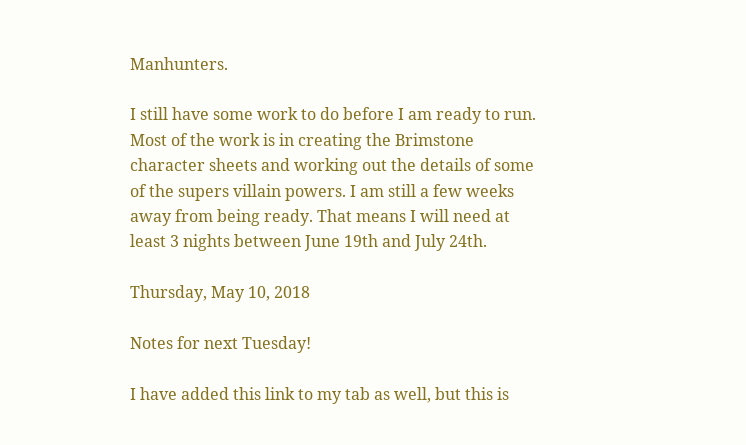Manhunters.

I still have some work to do before I am ready to run. Most of the work is in creating the Brimstone character sheets and working out the details of some of the supers villain powers. I am still a few weeks away from being ready. That means I will need at least 3 nights between June 19th and July 24th.

Thursday, May 10, 2018

Notes for next Tuesday!

I have added this link to my tab as well, but this is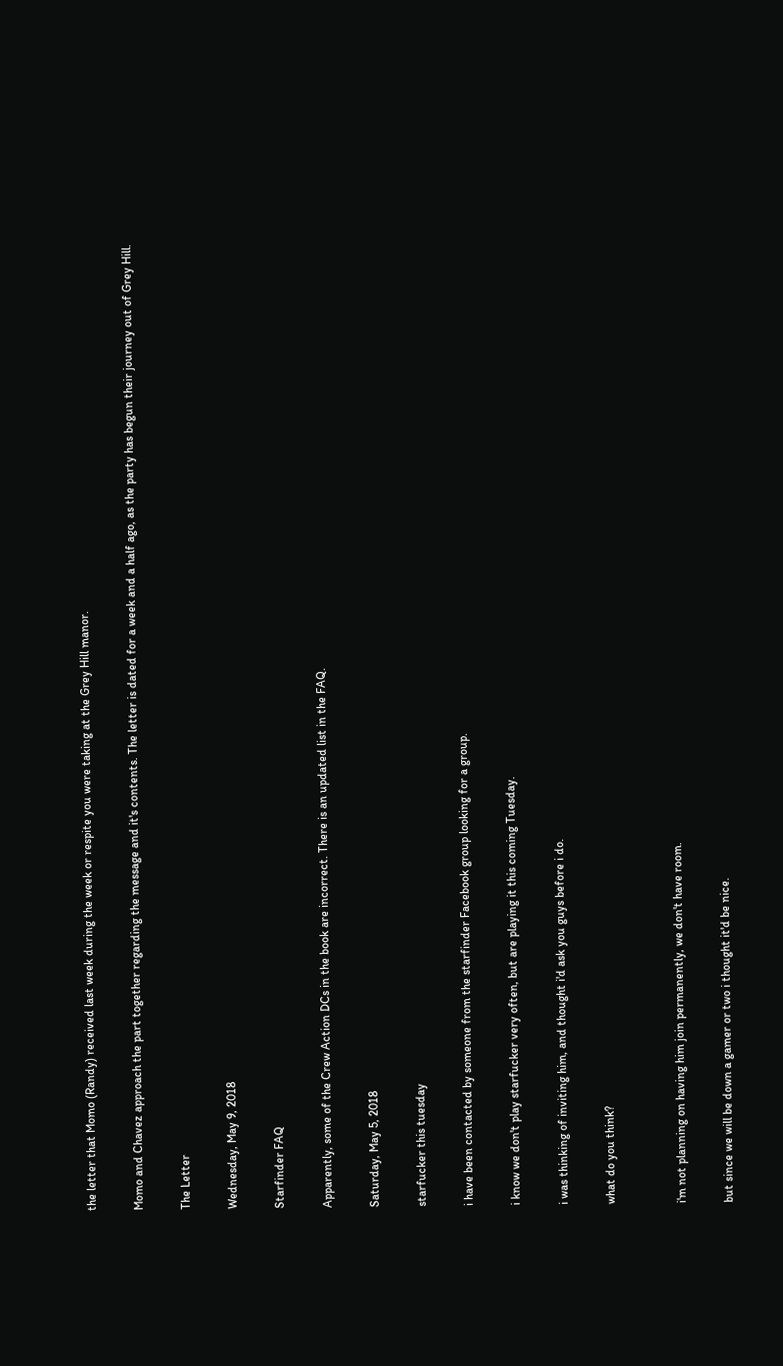the letter that Momo (Randy) received last week during the week or respite you were taking at the Grey Hill manor.

Momo and Chavez approach the part together regarding the message and it's contents. The letter is dated for a week and a half ago, as the party has begun their journey out of Grey Hill.

The Letter

Wednesday, May 9, 2018

Starfinder FAQ

Apparently, some of the Crew Action DCs in the book are incorrect. There is an updated list in the FAQ.

Saturday, May 5, 2018

starfucker this tuesday

i have been contacted by someone from the starfinder Facebook group looking for a group.

i know we don't play starfucker very often, but are playing it this coming Tuesday.

i was thinking of inviting him, and thought i'd ask you guys before i do.

what do you think?


i'm not planning on having him join permanently, we don't have room.

but since we will be down a gamer or two i thought it'd be nice.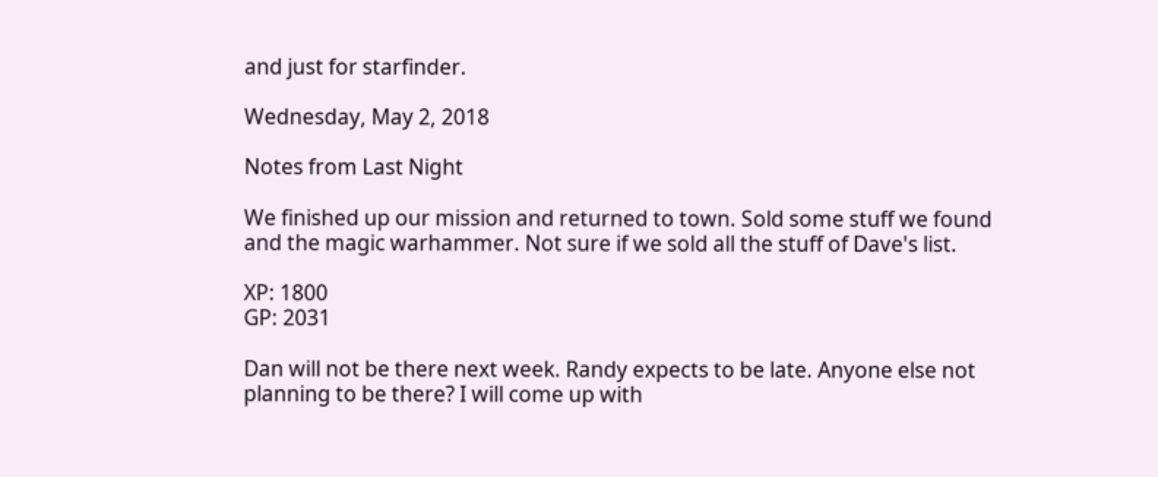and just for starfinder.

Wednesday, May 2, 2018

Notes from Last Night

We finished up our mission and returned to town. Sold some stuff we found and the magic warhammer. Not sure if we sold all the stuff of Dave's list.

XP: 1800
GP: 2031

Dan will not be there next week. Randy expects to be late. Anyone else not planning to be there? I will come up with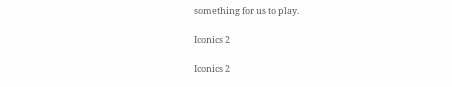something for us to play.

Iconics 2

Iconics 2